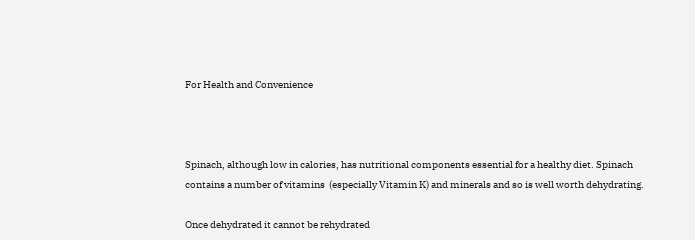For Health and Convenience



Spinach, although low in calories, has nutritional components essential for a healthy diet. Spinach contains a number of vitamins  (especially Vitamin K) and minerals and so is well worth dehydrating.

Once dehydrated it cannot be rehydrated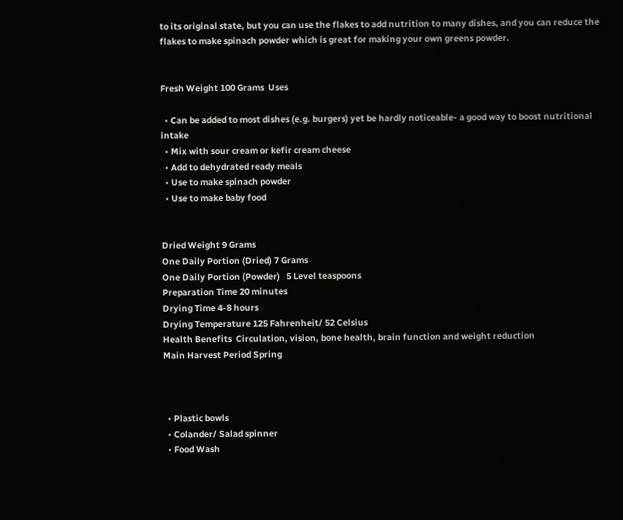to its original state, but you can use the flakes to add nutrition to many dishes, and you can reduce the flakes to make spinach powder which is great for making your own greens powder.


Fresh Weight 100 Grams  Uses

  • Can be added to most dishes (e.g. burgers) yet be hardly noticeable- a good way to boost nutritional intake
  • Mix with sour cream or kefir cream cheese
  • Add to dehydrated ready meals
  • Use to make spinach powder
  • Use to make baby food


Dried Weight 9 Grams
One Daily Portion (Dried) 7 Grams
One Daily Portion (Powder)   5 Level teaspoons
Preparation Time 20 minutes
Drying Time 4-8 hours
Drying Temperature 125 Fahrenheit/ 52 Celsius
Health Benefits  Circulation, vision, bone health, brain function and weight reduction
Main Harvest Period Spring



  • Plastic bowls
  • Colander/ Salad spinner
  • Food Wash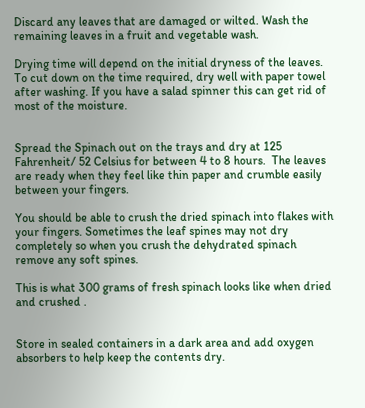Discard any leaves that are damaged or wilted. Wash the remaining leaves in a fruit and vegetable wash.

Drying time will depend on the initial dryness of the leaves. To cut down on the time required, dry well with paper towel after washing. If you have a salad spinner this can get rid of most of the moisture.


Spread the Spinach out on the trays and dry at 125 Fahrenheit/ 52 Celsius for between 4 to 8 hours.  The leaves are ready when they feel like thin paper and crumble easily between your fingers.

You should be able to crush the dried spinach into flakes with your fingers. Sometimes the leaf spines may not dry completely so when you crush the dehydrated spinach remove any soft spines.

This is what 300 grams of fresh spinach looks like when dried and crushed .


Store in sealed containers in a dark area and add oxygen absorbers to help keep the contents dry.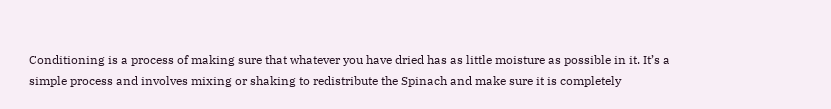Conditioning is a process of making sure that whatever you have dried has as little moisture as possible in it. It’s a simple process and involves mixing or shaking to redistribute the Spinach and make sure it is completely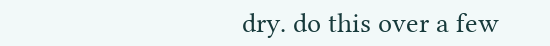dry. do this over a few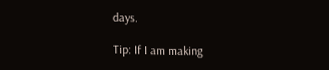days.

Tip: If I am making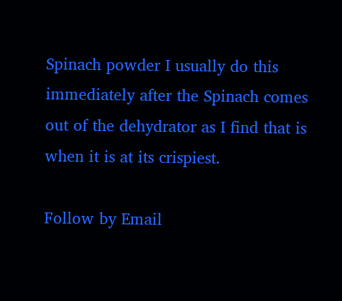Spinach powder I usually do this immediately after the Spinach comes out of the dehydrator as I find that is when it is at its crispiest.

Follow by Email